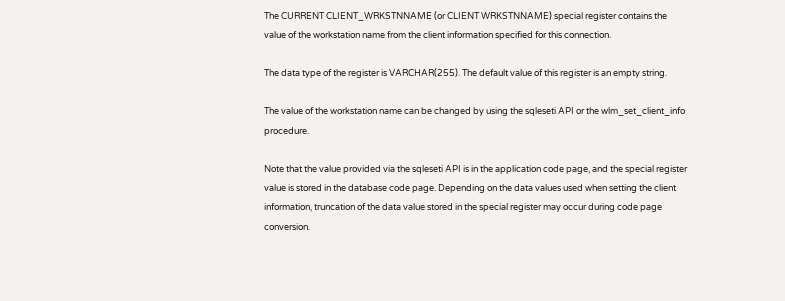The CURRENT CLIENT_WRKSTNNAME (or CLIENT WRKSTNNAME) special register contains the value of the workstation name from the client information specified for this connection.

The data type of the register is VARCHAR(255). The default value of this register is an empty string.

The value of the workstation name can be changed by using the sqleseti API or the wlm_set_client_info procedure.

Note that the value provided via the sqleseti API is in the application code page, and the special register value is stored in the database code page. Depending on the data values used when setting the client information, truncation of the data value stored in the special register may occur during code page conversion.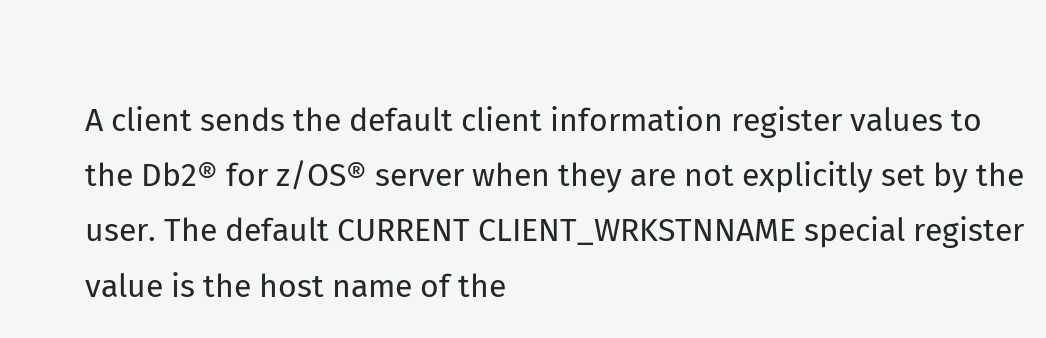A client sends the default client information register values to the Db2® for z/OS® server when they are not explicitly set by the user. The default CURRENT CLIENT_WRKSTNNAME special register value is the host name of the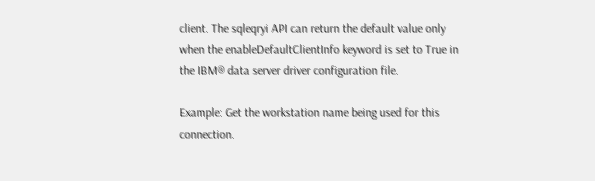client. The sqleqryi API can return the default value only when the enableDefaultClientInfo keyword is set to True in the IBM® data server driver configuration file.

Example: Get the workstation name being used for this connection.